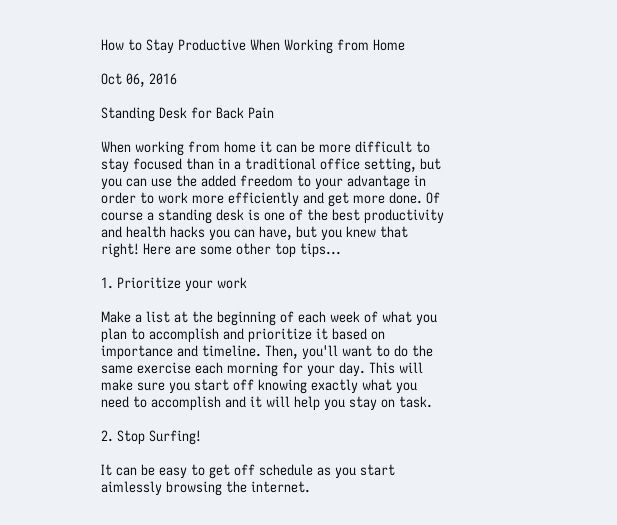How to Stay Productive When Working from Home

Oct 06, 2016

Standing Desk for Back Pain

When working from home it can be more difficult to stay focused than in a traditional office setting, but you can use the added freedom to your advantage in order to work more efficiently and get more done. Of course a standing desk is one of the best productivity and health hacks you can have, but you knew that right! Here are some other top tips...

1. Prioritize your work

Make a list at the beginning of each week of what you plan to accomplish and prioritize it based on importance and timeline. Then, you'll want to do the same exercise each morning for your day. This will make sure you start off knowing exactly what you need to accomplish and it will help you stay on task.

2. Stop Surfing!

It can be easy to get off schedule as you start aimlessly browsing the internet.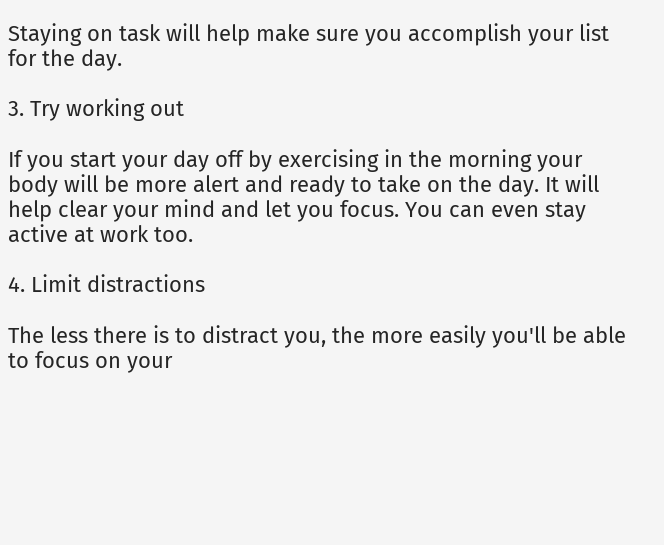Staying on task will help make sure you accomplish your list for the day.

3. Try working out

If you start your day off by exercising in the morning your body will be more alert and ready to take on the day. It will help clear your mind and let you focus. You can even stay active at work too.

4. Limit distractions

The less there is to distract you, the more easily you'll be able to focus on your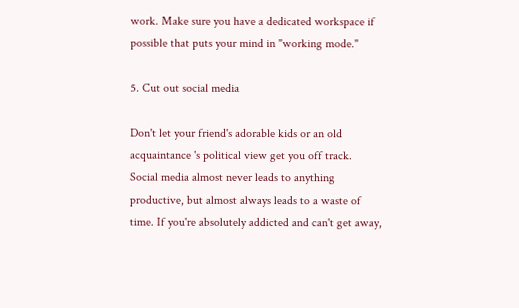work. Make sure you have a dedicated workspace if possible that puts your mind in "working mode."

5. Cut out social media

Don't let your friend's adorable kids or an old acquaintance 's political view get you off track. Social media almost never leads to anything productive, but almost always leads to a waste of time. If you're absolutely addicted and can't get away,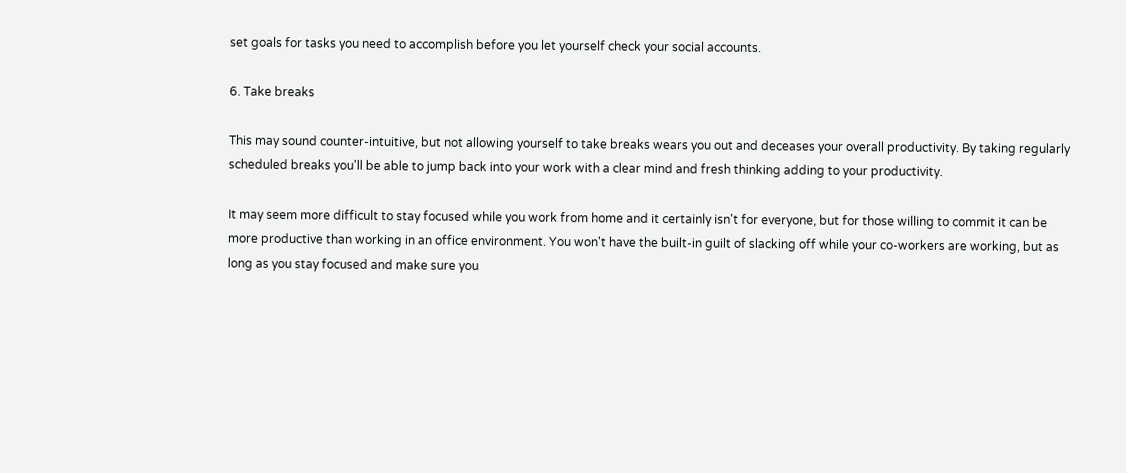set goals for tasks you need to accomplish before you let yourself check your social accounts.

6. Take breaks

This may sound counter-intuitive, but not allowing yourself to take breaks wears you out and deceases your overall productivity. By taking regularly scheduled breaks you'll be able to jump back into your work with a clear mind and fresh thinking adding to your productivity.

It may seem more difficult to stay focused while you work from home and it certainly isn't for everyone, but for those willing to commit it can be more productive than working in an office environment. You won't have the built-in guilt of slacking off while your co-workers are working, but as long as you stay focused and make sure you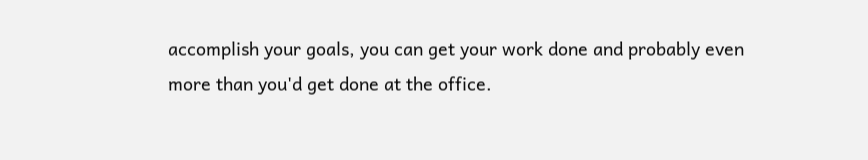accomplish your goals, you can get your work done and probably even more than you'd get done at the office.